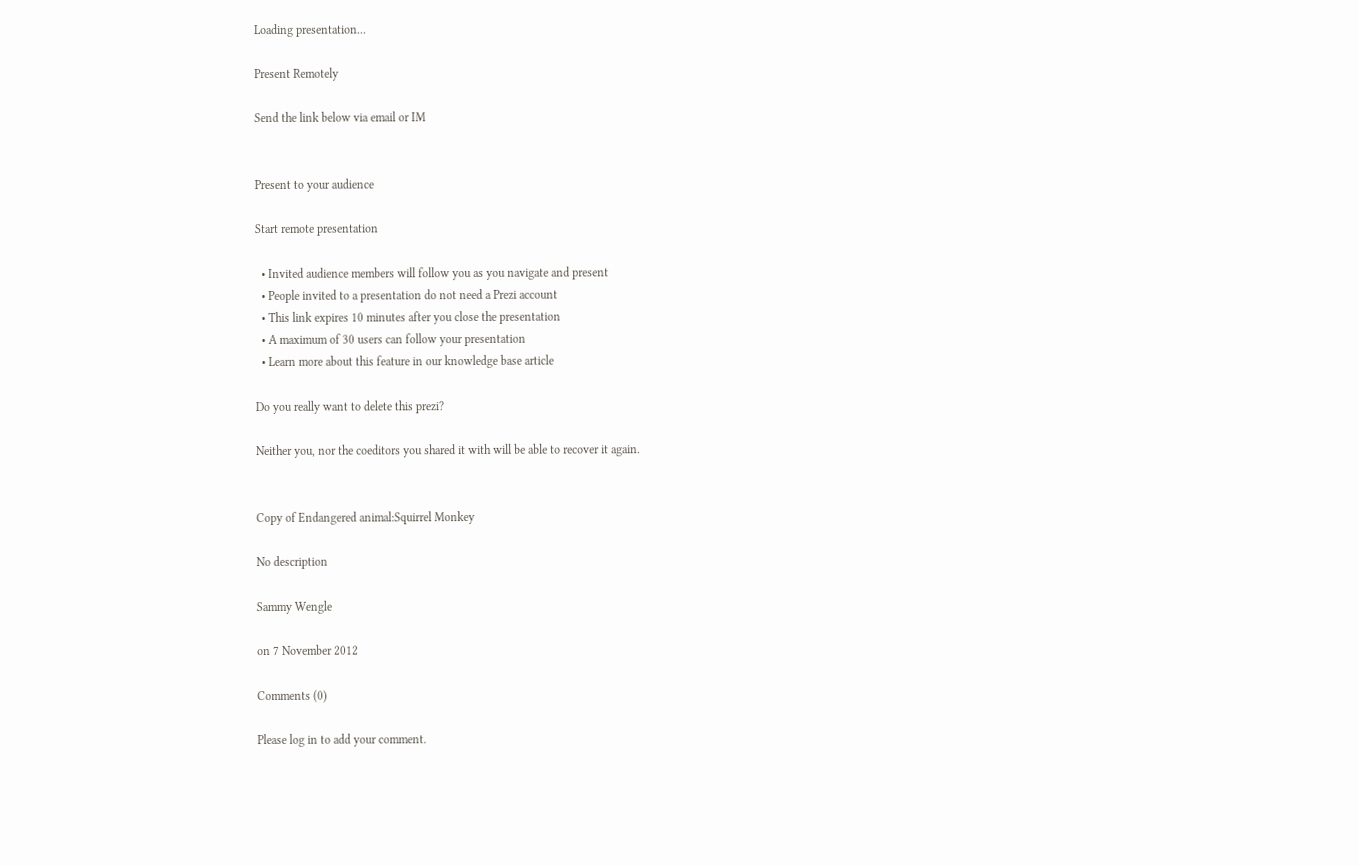Loading presentation...

Present Remotely

Send the link below via email or IM


Present to your audience

Start remote presentation

  • Invited audience members will follow you as you navigate and present
  • People invited to a presentation do not need a Prezi account
  • This link expires 10 minutes after you close the presentation
  • A maximum of 30 users can follow your presentation
  • Learn more about this feature in our knowledge base article

Do you really want to delete this prezi?

Neither you, nor the coeditors you shared it with will be able to recover it again.


Copy of Endangered animal:Squirrel Monkey

No description

Sammy Wengle

on 7 November 2012

Comments (0)

Please log in to add your comment.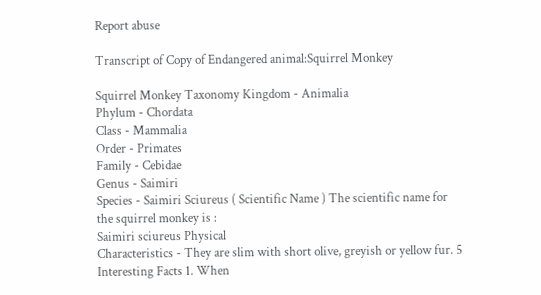Report abuse

Transcript of Copy of Endangered animal:Squirrel Monkey

Squirrel Monkey Taxonomy Kingdom - Animalia
Phylum - Chordata
Class - Mammalia
Order - Primates
Family - Cebidae
Genus - Saimiri
Species - Saimiri Sciureus ( Scientific Name ) The scientific name for
the squirrel monkey is :
Saimiri sciureus Physical
Characteristics - They are slim with short olive, greyish or yellow fur. 5 Interesting Facts 1. When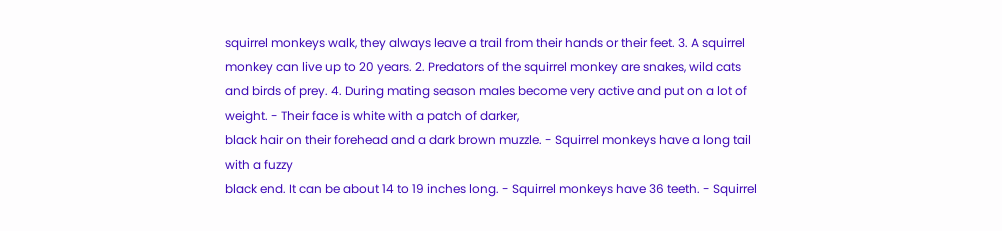squirrel monkeys walk, they always leave a trail from their hands or their feet. 3. A squirrel monkey can live up to 20 years. 2. Predators of the squirrel monkey are snakes, wild cats and birds of prey. 4. During mating season males become very active and put on a lot of weight. - Their face is white with a patch of darker,
black hair on their forehead and a dark brown muzzle. - Squirrel monkeys have a long tail with a fuzzy
black end. It can be about 14 to 19 inches long. - Squirrel monkeys have 36 teeth. - Squirrel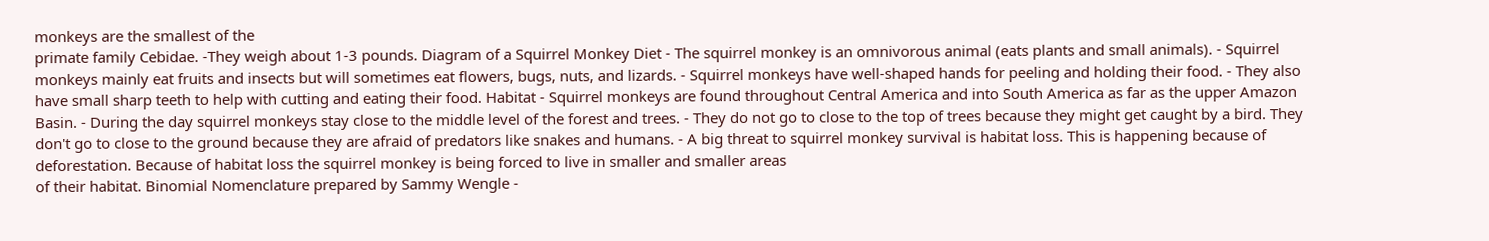monkeys are the smallest of the
primate family Cebidae. -They weigh about 1-3 pounds. Diagram of a Squirrel Monkey Diet - The squirrel monkey is an omnivorous animal (eats plants and small animals). - Squirrel monkeys mainly eat fruits and insects but will sometimes eat flowers, bugs, nuts, and lizards. - Squirrel monkeys have well-shaped hands for peeling and holding their food. - They also have small sharp teeth to help with cutting and eating their food. Habitat - Squirrel monkeys are found throughout Central America and into South America as far as the upper Amazon Basin. - During the day squirrel monkeys stay close to the middle level of the forest and trees. - They do not go to close to the top of trees because they might get caught by a bird. They don't go to close to the ground because they are afraid of predators like snakes and humans. - A big threat to squirrel monkey survival is habitat loss. This is happening because of deforestation. Because of habitat loss the squirrel monkey is being forced to live in smaller and smaller areas
of their habitat. Binomial Nomenclature prepared by Sammy Wengle -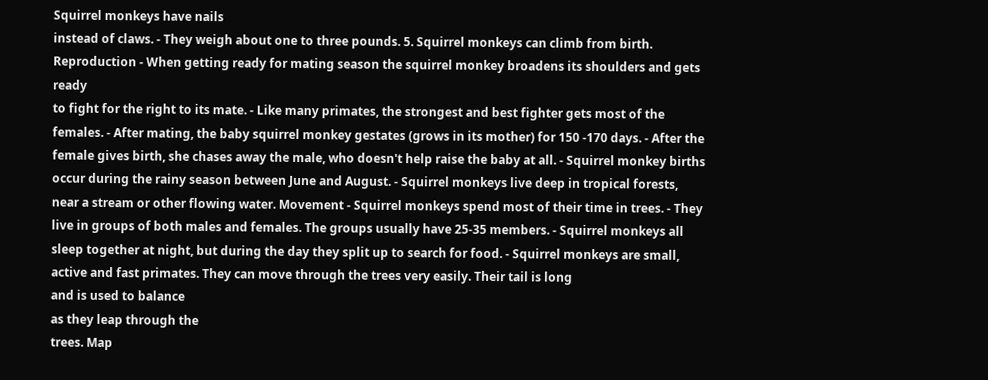Squirrel monkeys have nails
instead of claws. - They weigh about one to three pounds. 5. Squirrel monkeys can climb from birth. Reproduction - When getting ready for mating season the squirrel monkey broadens its shoulders and gets ready
to fight for the right to its mate. - Like many primates, the strongest and best fighter gets most of the females. - After mating, the baby squirrel monkey gestates (grows in its mother) for 150 -170 days. - After the female gives birth, she chases away the male, who doesn't help raise the baby at all. - Squirrel monkey births occur during the rainy season between June and August. - Squirrel monkeys live deep in tropical forests, near a stream or other flowing water. Movement - Squirrel monkeys spend most of their time in trees. - They live in groups of both males and females. The groups usually have 25-35 members. - Squirrel monkeys all sleep together at night, but during the day they split up to search for food. - Squirrel monkeys are small, active and fast primates. They can move through the trees very easily. Their tail is long
and is used to balance
as they leap through the
trees. Map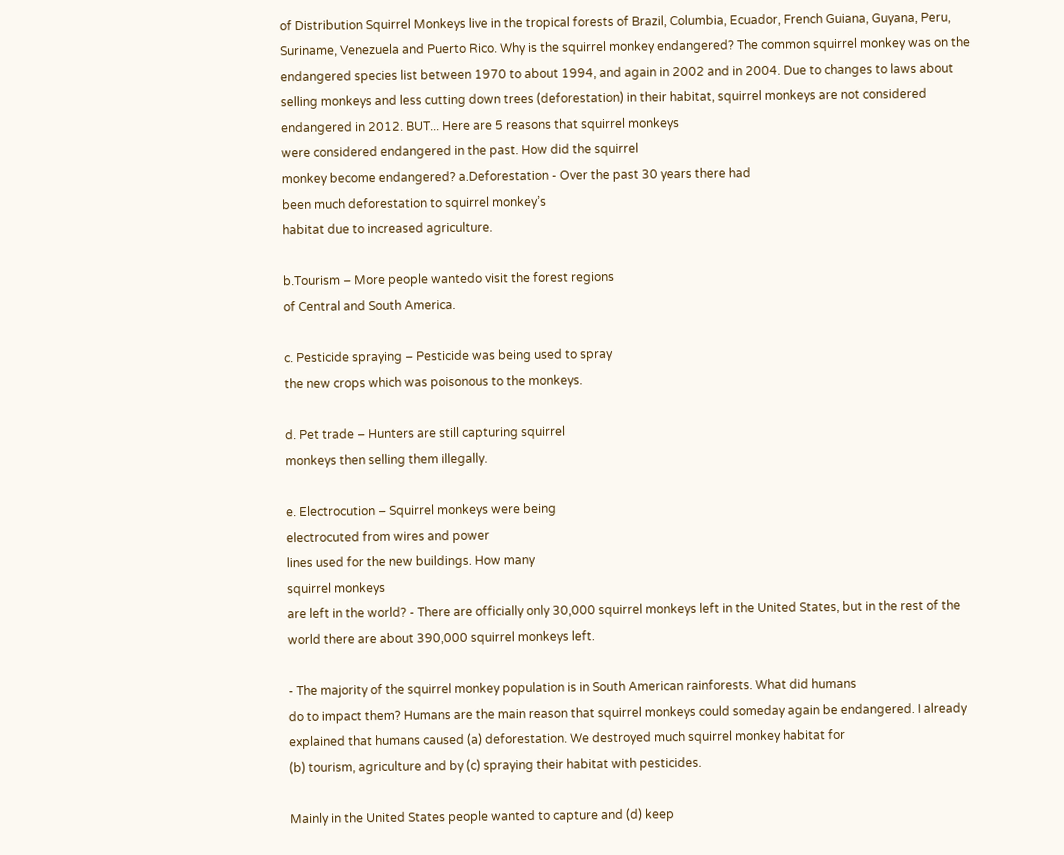of Distribution Squirrel Monkeys live in the tropical forests of Brazil, Columbia, Ecuador, French Guiana, Guyana, Peru, Suriname, Venezuela and Puerto Rico. Why is the squirrel monkey endangered? The common squirrel monkey was on the endangered species list between 1970 to about 1994, and again in 2002 and in 2004. Due to changes to laws about selling monkeys and less cutting down trees (deforestation) in their habitat, squirrel monkeys are not considered endangered in 2012. BUT... Here are 5 reasons that squirrel monkeys
were considered endangered in the past. How did the squirrel
monkey become endangered? a.Deforestation - Over the past 30 years there had
been much deforestation to squirrel monkey’s
habitat due to increased agriculture.

b.Tourism – More people wantedo visit the forest regions
of Central and South America.

c. Pesticide spraying – Pesticide was being used to spray
the new crops which was poisonous to the monkeys.

d. Pet trade – Hunters are still capturing squirrel
monkeys then selling them illegally.

e. Electrocution – Squirrel monkeys were being
electrocuted from wires and power
lines used for the new buildings. How many
squirrel monkeys
are left in the world? - There are officially only 30,000 squirrel monkeys left in the United States, but in the rest of the world there are about 390,000 squirrel monkeys left.

- The majority of the squirrel monkey population is in South American rainforests. What did humans
do to impact them? Humans are the main reason that squirrel monkeys could someday again be endangered. I already explained that humans caused (a) deforestation. We destroyed much squirrel monkey habitat for
(b) tourism, agriculture and by (c) spraying their habitat with pesticides.

Mainly in the United States people wanted to capture and (d) keep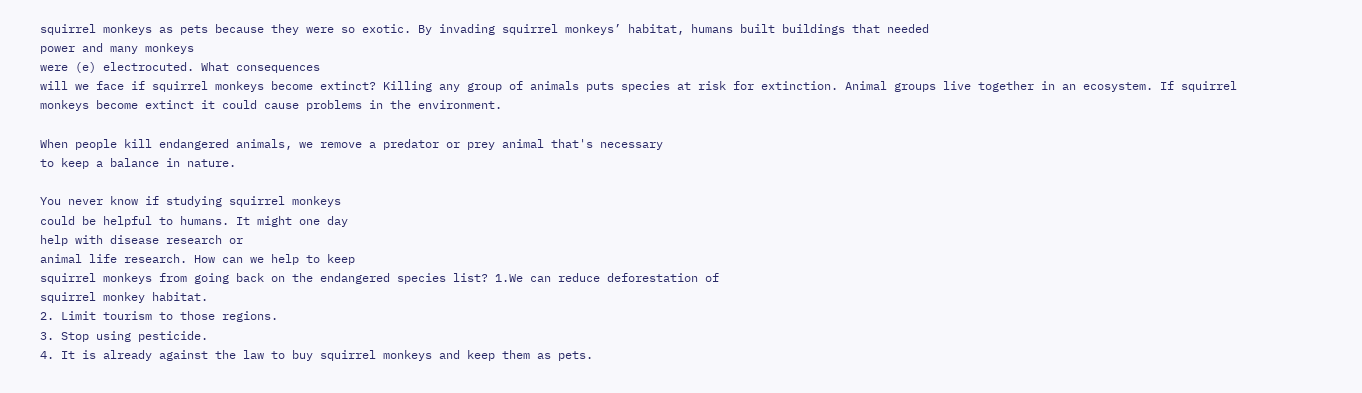squirrel monkeys as pets because they were so exotic. By invading squirrel monkeys’ habitat, humans built buildings that needed
power and many monkeys
were (e) electrocuted. What consequences
will we face if squirrel monkeys become extinct? Killing any group of animals puts species at risk for extinction. Animal groups live together in an ecosystem. If squirrel monkeys become extinct it could cause problems in the environment.

When people kill endangered animals, we remove a predator or prey animal that's necessary
to keep a balance in nature.

You never know if studying squirrel monkeys
could be helpful to humans. It might one day
help with disease research or
animal life research. How can we help to keep
squirrel monkeys from going back on the endangered species list? 1.We can reduce deforestation of
squirrel monkey habitat.
2. Limit tourism to those regions.
3. Stop using pesticide.
4. It is already against the law to buy squirrel monkeys and keep them as pets.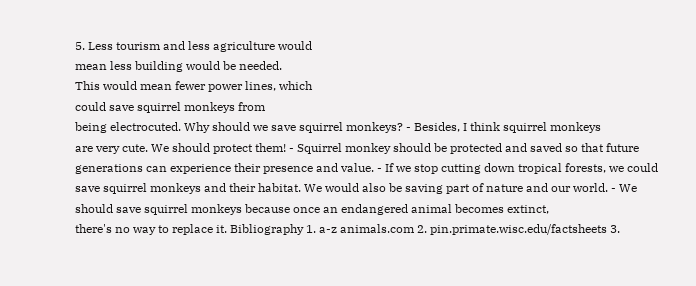5. Less tourism and less agriculture would
mean less building would be needed.
This would mean fewer power lines, which
could save squirrel monkeys from
being electrocuted. Why should we save squirrel monkeys? - Besides, I think squirrel monkeys
are very cute. We should protect them! - Squirrel monkey should be protected and saved so that future generations can experience their presence and value. - If we stop cutting down tropical forests, we could save squirrel monkeys and their habitat. We would also be saving part of nature and our world. - We should save squirrel monkeys because once an endangered animal becomes extinct,
there's no way to replace it. Bibliography 1. a-z animals.com 2. pin.primate.wisc.edu/factsheets 3.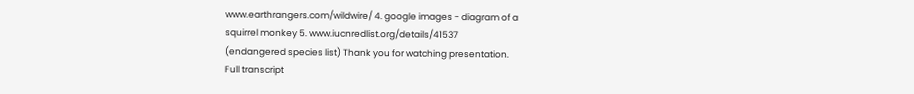www.earthrangers.com/wildwire/ 4. google images - diagram of a
squirrel monkey 5. www.iucnredlist.org/details/41537
(endangered species list) Thank you for watching presentation.
Full transcript